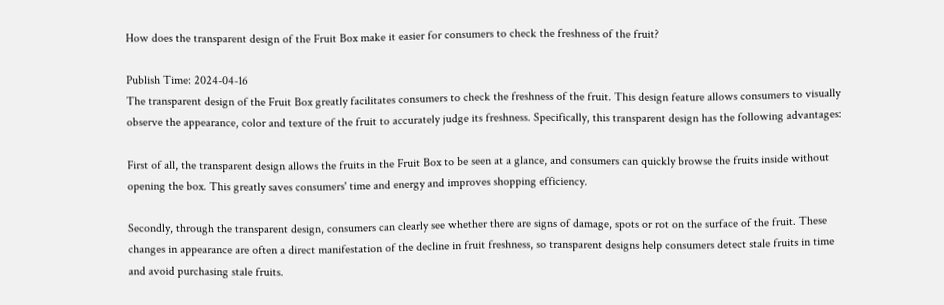How does the transparent design of the Fruit Box make it easier for consumers to check the freshness of the fruit?

Publish Time: 2024-04-16
The transparent design of the Fruit Box greatly facilitates consumers to check the freshness of the fruit. This design feature allows consumers to visually observe the appearance, color and texture of the fruit to accurately judge its freshness. Specifically, this transparent design has the following advantages:

First of all, the transparent design allows the fruits in the Fruit Box to be seen at a glance, and consumers can quickly browse the fruits inside without opening the box. This greatly saves consumers' time and energy and improves shopping efficiency.

Secondly, through the transparent design, consumers can clearly see whether there are signs of damage, spots or rot on the surface of the fruit. These changes in appearance are often a direct manifestation of the decline in fruit freshness, so transparent designs help consumers detect stale fruits in time and avoid purchasing stale fruits.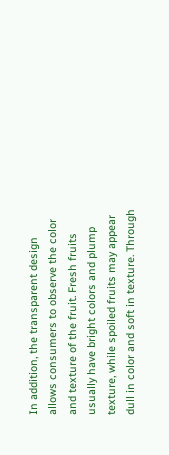In addition, the transparent design allows consumers to observe the color and texture of the fruit. Fresh fruits usually have bright colors and plump texture, while spoiled fruits may appear dull in color and soft in texture. Through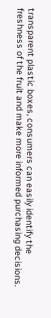transparent plastic boxes, consumers can easily identify the freshness of the fruit and make more informed purchasing decisions.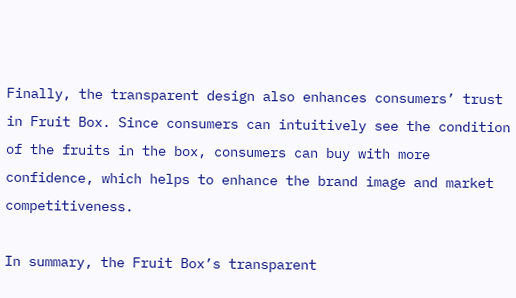Finally, the transparent design also enhances consumers’ trust in Fruit Box. Since consumers can intuitively see the condition of the fruits in the box, consumers can buy with more confidence, which helps to enhance the brand image and market competitiveness.

In summary, the Fruit Box’s transparent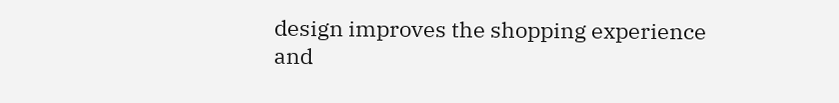design improves the shopping experience and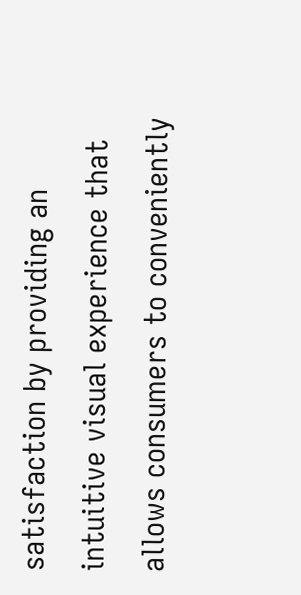satisfaction by providing an intuitive visual experience that allows consumers to conveniently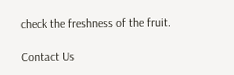check the freshness of the fruit.

Contact Us